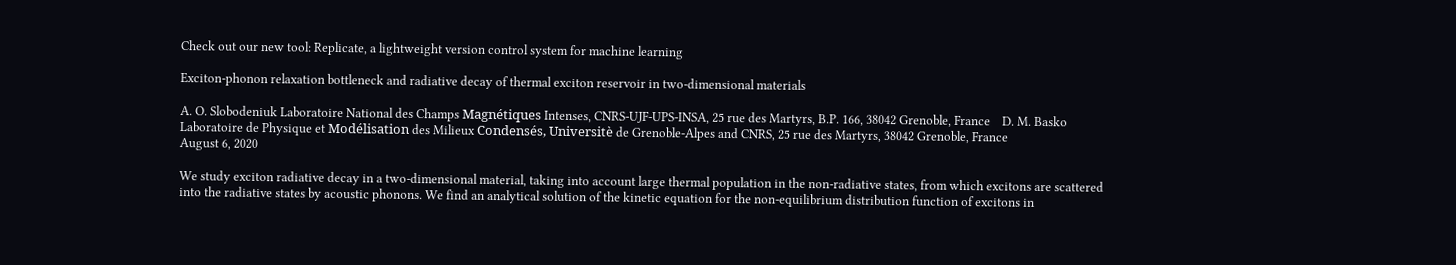Check out our new tool: Replicate, a lightweight version control system for machine learning

Exciton-phonon relaxation bottleneck and radiative decay of thermal exciton reservoir in two-dimensional materials

A. O. Slobodeniuk Laboratoire National des Champs Magnétiques Intenses, CNRS-UJF-UPS-INSA, 25 rue des Martyrs, B.P. 166, 38042 Grenoble, France    D. M. Basko Laboratoire de Physique et Modélisation des Milieux Condensés, Universitè de Grenoble-Alpes and CNRS, 25 rue des Martyrs, 38042 Grenoble, France
August 6, 2020

We study exciton radiative decay in a two-dimensional material, taking into account large thermal population in the non-radiative states, from which excitons are scattered into the radiative states by acoustic phonons. We find an analytical solution of the kinetic equation for the non-equilibrium distribution function of excitons in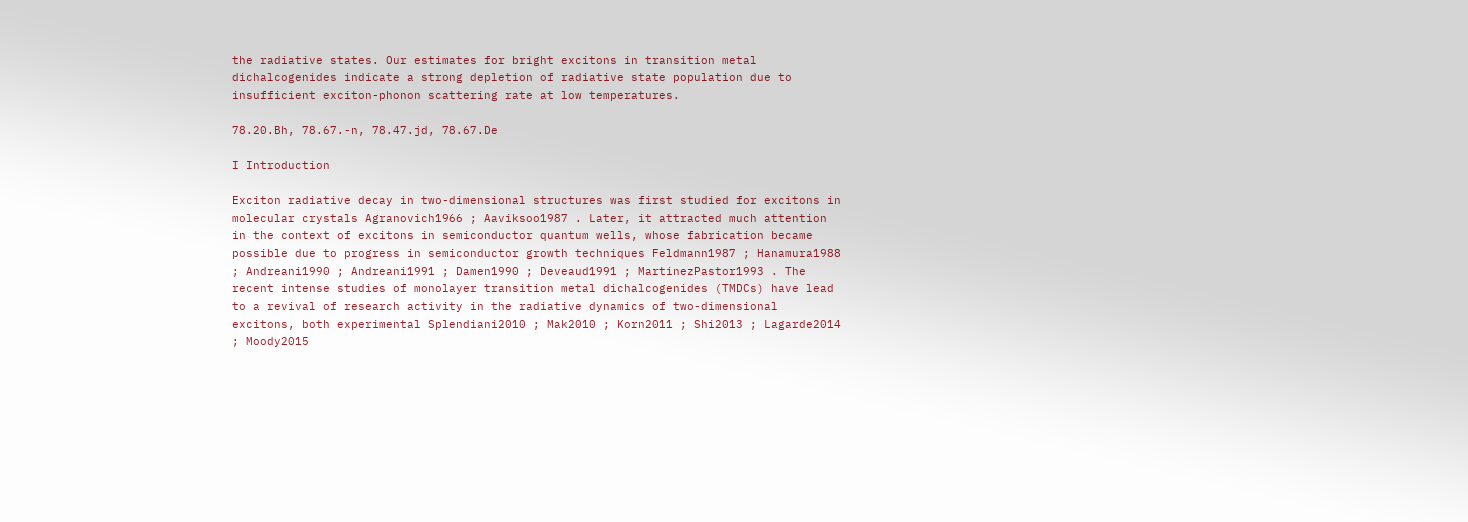the radiative states. Our estimates for bright excitons in transition metal dichalcogenides indicate a strong depletion of radiative state population due to insufficient exciton-phonon scattering rate at low temperatures.

78.20.Bh, 78.67.-n, 78.47.jd, 78.67.De

I Introduction

Exciton radiative decay in two-dimensional structures was first studied for excitons in molecular crystals Agranovich1966 ; Aaviksoo1987 . Later, it attracted much attention in the context of excitons in semiconductor quantum wells, whose fabrication became possible due to progress in semiconductor growth techniques Feldmann1987 ; Hanamura1988 ; Andreani1990 ; Andreani1991 ; Damen1990 ; Deveaud1991 ; MartinezPastor1993 . The recent intense studies of monolayer transition metal dichalcogenides (TMDCs) have lead to a revival of research activity in the radiative dynamics of two-dimensional excitons, both experimental Splendiani2010 ; Mak2010 ; Korn2011 ; Shi2013 ; Lagarde2014 ; Moody2015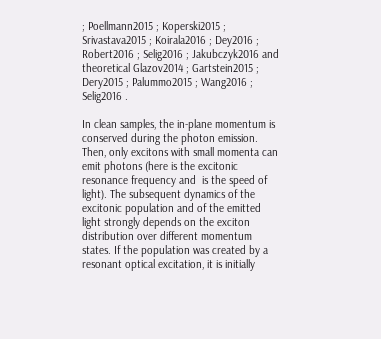; Poellmann2015 ; Koperski2015 ; Srivastava2015 ; Koirala2016 ; Dey2016 ; Robert2016 ; Selig2016 ; Jakubczyk2016 and theoretical Glazov2014 ; Gartstein2015 ; Dery2015 ; Palummo2015 ; Wang2016 ; Selig2016 .

In clean samples, the in-plane momentum is conserved during the photon emission. Then, only excitons with small momenta can emit photons (here is the excitonic resonance frequency and  is the speed of light). The subsequent dynamics of the excitonic population and of the emitted light strongly depends on the exciton distribution over different momentum states. If the population was created by a resonant optical excitation, it is initially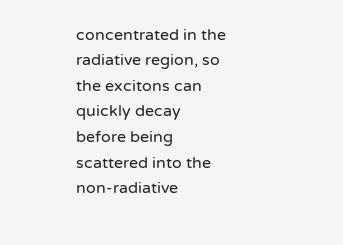concentrated in the radiative region, so the excitons can quickly decay before being scattered into the non-radiative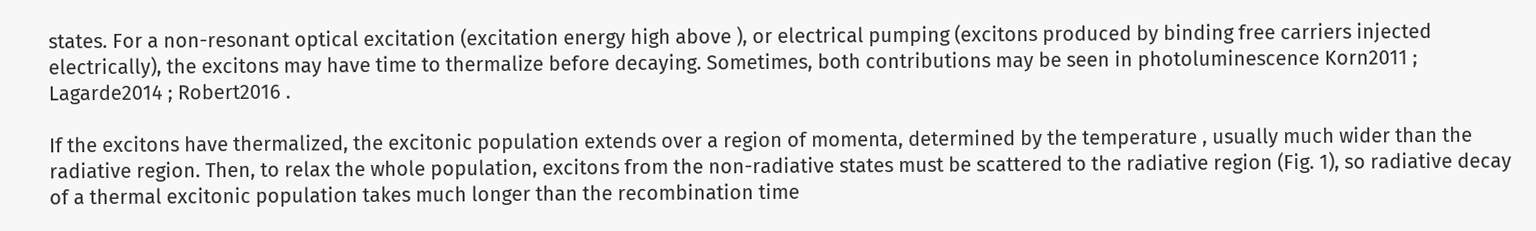states. For a non-resonant optical excitation (excitation energy high above ), or electrical pumping (excitons produced by binding free carriers injected electrically), the excitons may have time to thermalize before decaying. Sometimes, both contributions may be seen in photoluminescence Korn2011 ; Lagarde2014 ; Robert2016 .

If the excitons have thermalized, the excitonic population extends over a region of momenta, determined by the temperature , usually much wider than the radiative region. Then, to relax the whole population, excitons from the non-radiative states must be scattered to the radiative region (Fig. 1), so radiative decay of a thermal excitonic population takes much longer than the recombination time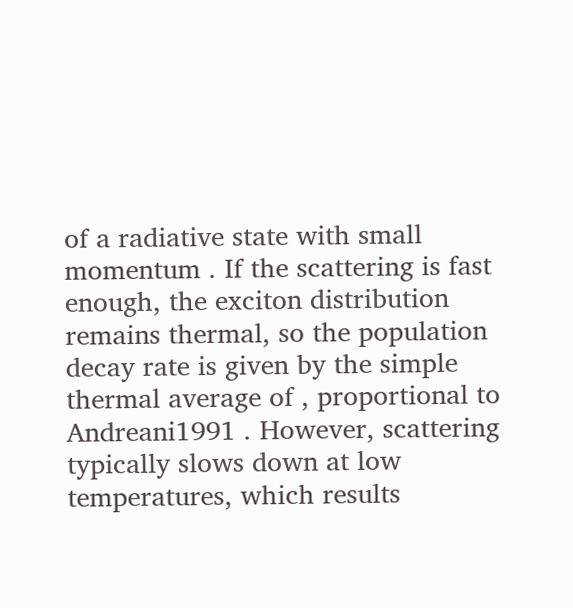of a radiative state with small momentum . If the scattering is fast enough, the exciton distribution remains thermal, so the population decay rate is given by the simple thermal average of , proportional to  Andreani1991 . However, scattering typically slows down at low temperatures, which results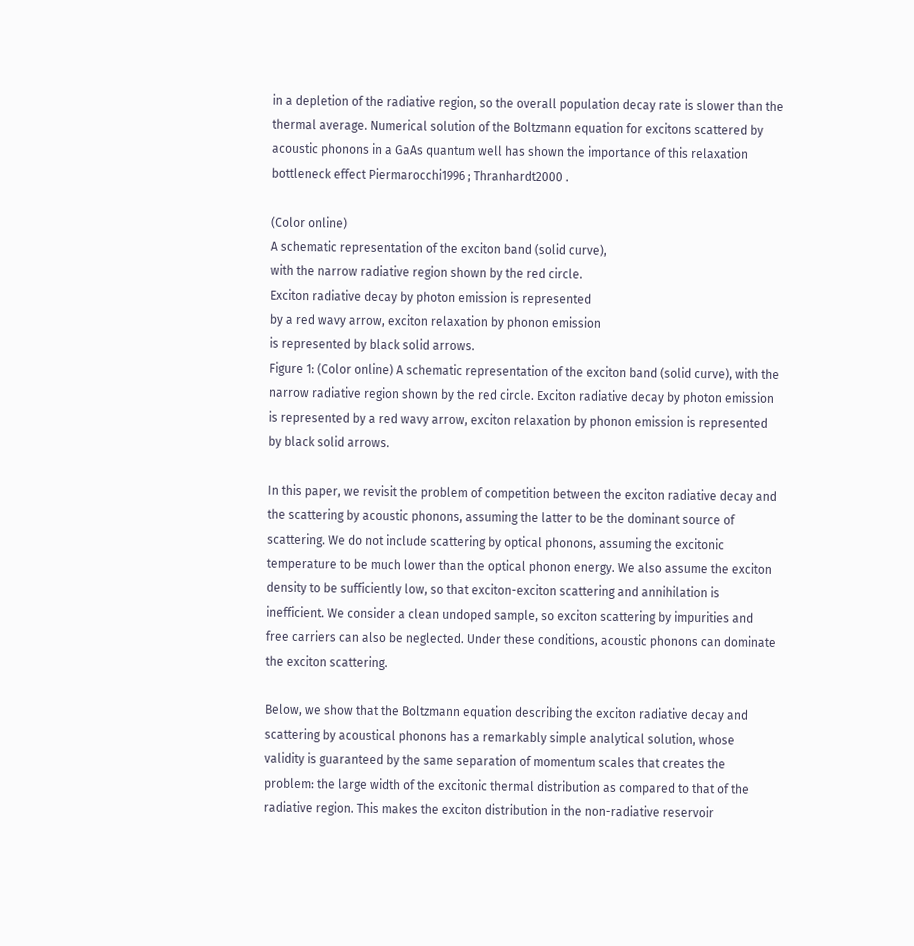in a depletion of the radiative region, so the overall population decay rate is slower than the thermal average. Numerical solution of the Boltzmann equation for excitons scattered by acoustic phonons in a GaAs quantum well has shown the importance of this relaxation bottleneck effect Piermarocchi1996 ; Thranhardt2000 .

(Color online)
A schematic representation of the exciton band (solid curve),
with the narrow radiative region shown by the red circle.
Exciton radiative decay by photon emission is represented
by a red wavy arrow, exciton relaxation by phonon emission
is represented by black solid arrows.
Figure 1: (Color online) A schematic representation of the exciton band (solid curve), with the narrow radiative region shown by the red circle. Exciton radiative decay by photon emission is represented by a red wavy arrow, exciton relaxation by phonon emission is represented by black solid arrows.

In this paper, we revisit the problem of competition between the exciton radiative decay and the scattering by acoustic phonons, assuming the latter to be the dominant source of scattering. We do not include scattering by optical phonons, assuming the excitonic temperature to be much lower than the optical phonon energy. We also assume the exciton density to be sufficiently low, so that exciton-exciton scattering and annihilation is inefficient. We consider a clean undoped sample, so exciton scattering by impurities and free carriers can also be neglected. Under these conditions, acoustic phonons can dominate the exciton scattering.

Below, we show that the Boltzmann equation describing the exciton radiative decay and scattering by acoustical phonons has a remarkably simple analytical solution, whose validity is guaranteed by the same separation of momentum scales that creates the problem: the large width of the excitonic thermal distribution as compared to that of the radiative region. This makes the exciton distribution in the non-radiative reservoir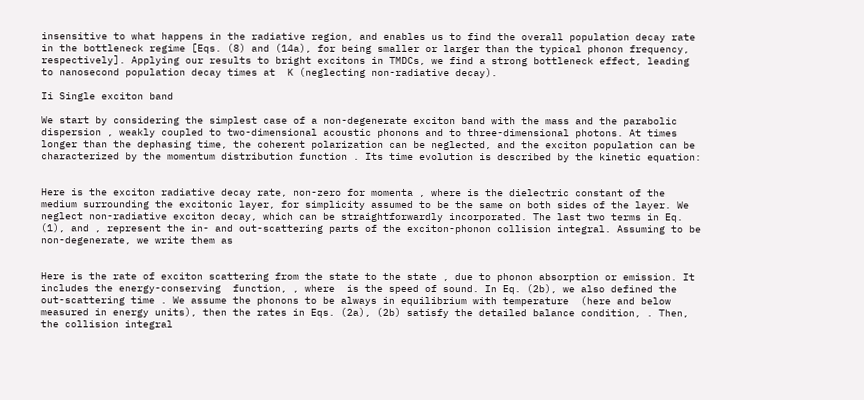insensitive to what happens in the radiative region, and enables us to find the overall population decay rate in the bottleneck regime [Eqs. (8) and (14a), for being smaller or larger than the typical phonon frequency, respectively]. Applying our results to bright excitons in TMDCs, we find a strong bottleneck effect, leading to nanosecond population decay times at  K (neglecting non-radiative decay).

Ii Single exciton band

We start by considering the simplest case of a non-degenerate exciton band with the mass and the parabolic dispersion , weakly coupled to two-dimensional acoustic phonons and to three-dimensional photons. At times longer than the dephasing time, the coherent polarization can be neglected, and the exciton population can be characterized by the momentum distribution function . Its time evolution is described by the kinetic equation:


Here is the exciton radiative decay rate, non-zero for momenta , where is the dielectric constant of the medium surrounding the excitonic layer, for simplicity assumed to be the same on both sides of the layer. We neglect non-radiative exciton decay, which can be straightforwardly incorporated. The last two terms in Eq. (1), and , represent the in- and out-scattering parts of the exciton-phonon collision integral. Assuming to be non-degenerate, we write them as


Here is the rate of exciton scattering from the state to the state , due to phonon absorption or emission. It includes the energy-conserving  function, , where  is the speed of sound. In Eq. (2b), we also defined the out-scattering time . We assume the phonons to be always in equilibrium with temperature  (here and below measured in energy units), then the rates in Eqs. (2a), (2b) satisfy the detailed balance condition, . Then, the collision integral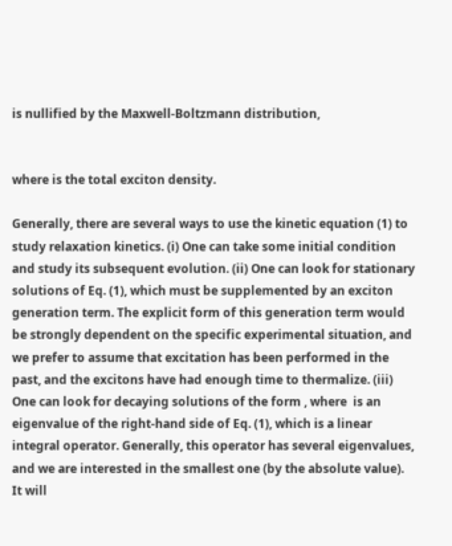is nullified by the Maxwell-Boltzmann distribution,


where is the total exciton density.

Generally, there are several ways to use the kinetic equation (1) to study relaxation kinetics. (i) One can take some initial condition and study its subsequent evolution. (ii) One can look for stationary solutions of Eq. (1), which must be supplemented by an exciton generation term. The explicit form of this generation term would be strongly dependent on the specific experimental situation, and we prefer to assume that excitation has been performed in the past, and the excitons have had enough time to thermalize. (iii) One can look for decaying solutions of the form , where  is an eigenvalue of the right-hand side of Eq. (1), which is a linear integral operator. Generally, this operator has several eigenvalues, and we are interested in the smallest one (by the absolute value). It will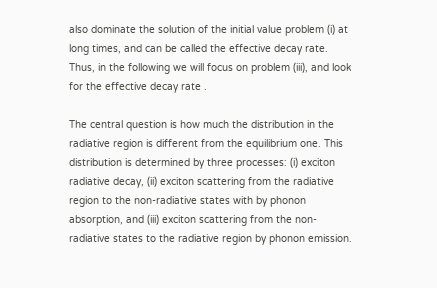also dominate the solution of the initial value problem (i) at long times, and can be called the effective decay rate. Thus, in the following we will focus on problem (iii), and look for the effective decay rate .

The central question is how much the distribution in the radiative region is different from the equilibrium one. This distribution is determined by three processes: (i) exciton radiative decay, (ii) exciton scattering from the radiative region to the non-radiative states with by phonon absorption, and (iii) exciton scattering from the non-radiative states to the radiative region by phonon emission.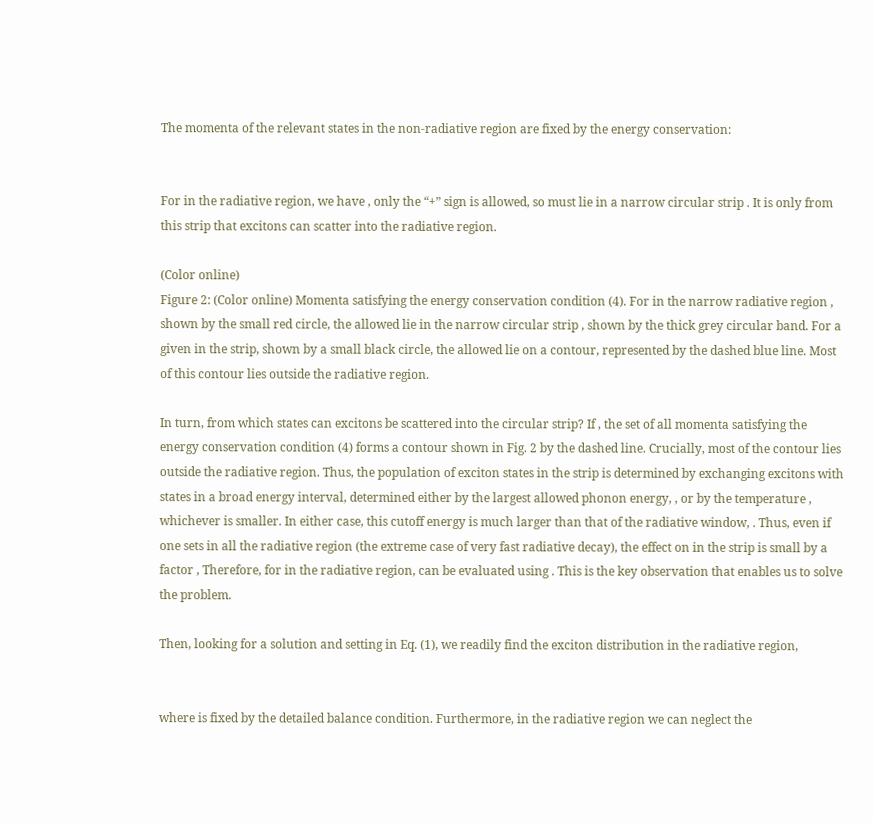The momenta of the relevant states in the non-radiative region are fixed by the energy conservation:


For in the radiative region, we have , only the “+” sign is allowed, so must lie in a narrow circular strip . It is only from this strip that excitons can scatter into the radiative region.

(Color online)
Figure 2: (Color online) Momenta satisfying the energy conservation condition (4). For in the narrow radiative region , shown by the small red circle, the allowed lie in the narrow circular strip , shown by the thick grey circular band. For a given in the strip, shown by a small black circle, the allowed lie on a contour, represented by the dashed blue line. Most of this contour lies outside the radiative region.

In turn, from which states can excitons be scattered into the circular strip? If , the set of all momenta satisfying the energy conservation condition (4) forms a contour shown in Fig. 2 by the dashed line. Crucially, most of the contour lies outside the radiative region. Thus, the population of exciton states in the strip is determined by exchanging excitons with states in a broad energy interval, determined either by the largest allowed phonon energy, , or by the temperature , whichever is smaller. In either case, this cutoff energy is much larger than that of the radiative window, . Thus, even if one sets in all the radiative region (the extreme case of very fast radiative decay), the effect on in the strip is small by a factor , Therefore, for in the radiative region, can be evaluated using . This is the key observation that enables us to solve the problem.

Then, looking for a solution and setting in Eq. (1), we readily find the exciton distribution in the radiative region,


where is fixed by the detailed balance condition. Furthermore, in the radiative region we can neglect the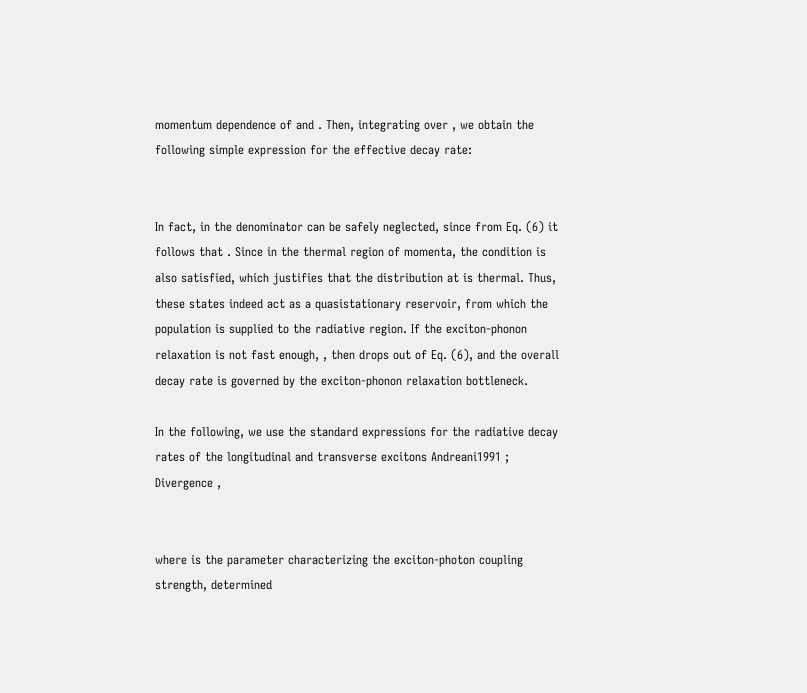momentum dependence of and . Then, integrating over , we obtain the following simple expression for the effective decay rate:


In fact, in the denominator can be safely neglected, since from Eq. (6) it follows that . Since in the thermal region of momenta, the condition is also satisfied, which justifies that the distribution at is thermal. Thus, these states indeed act as a quasistationary reservoir, from which the population is supplied to the radiative region. If the exciton-phonon relaxation is not fast enough, , then drops out of Eq. (6), and the overall decay rate is governed by the exciton-phonon relaxation bottleneck.

In the following, we use the standard expressions for the radiative decay rates of the longitudinal and transverse excitons Andreani1991 ; Divergence ,


where is the parameter characterizing the exciton-photon coupling strength, determined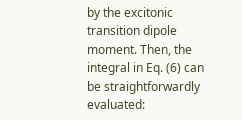by the excitonic transition dipole moment. Then, the integral in Eq. (6) can be straightforwardly evaluated: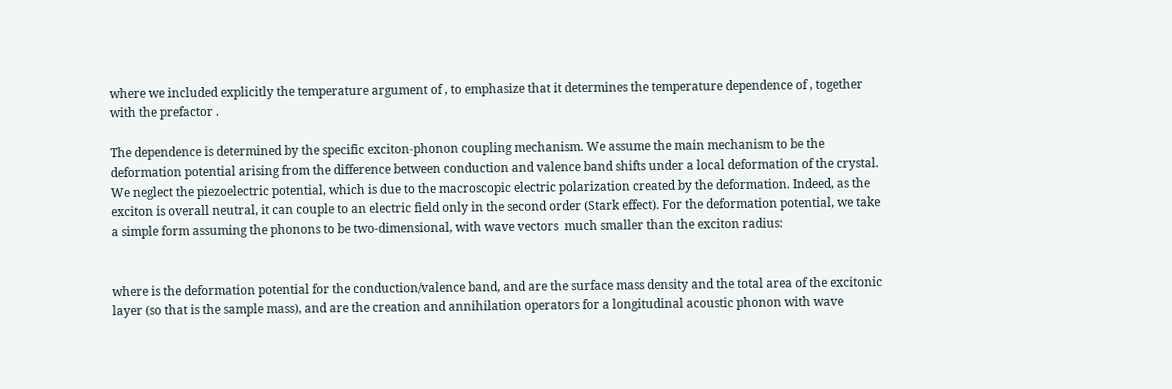where we included explicitly the temperature argument of , to emphasize that it determines the temperature dependence of , together with the prefactor .

The dependence is determined by the specific exciton-phonon coupling mechanism. We assume the main mechanism to be the deformation potential arising from the difference between conduction and valence band shifts under a local deformation of the crystal. We neglect the piezoelectric potential, which is due to the macroscopic electric polarization created by the deformation. Indeed, as the exciton is overall neutral, it can couple to an electric field only in the second order (Stark effect). For the deformation potential, we take a simple form assuming the phonons to be two-dimensional, with wave vectors  much smaller than the exciton radius:


where is the deformation potential for the conduction/valence band, and are the surface mass density and the total area of the excitonic layer (so that is the sample mass), and are the creation and annihilation operators for a longitudinal acoustic phonon with wave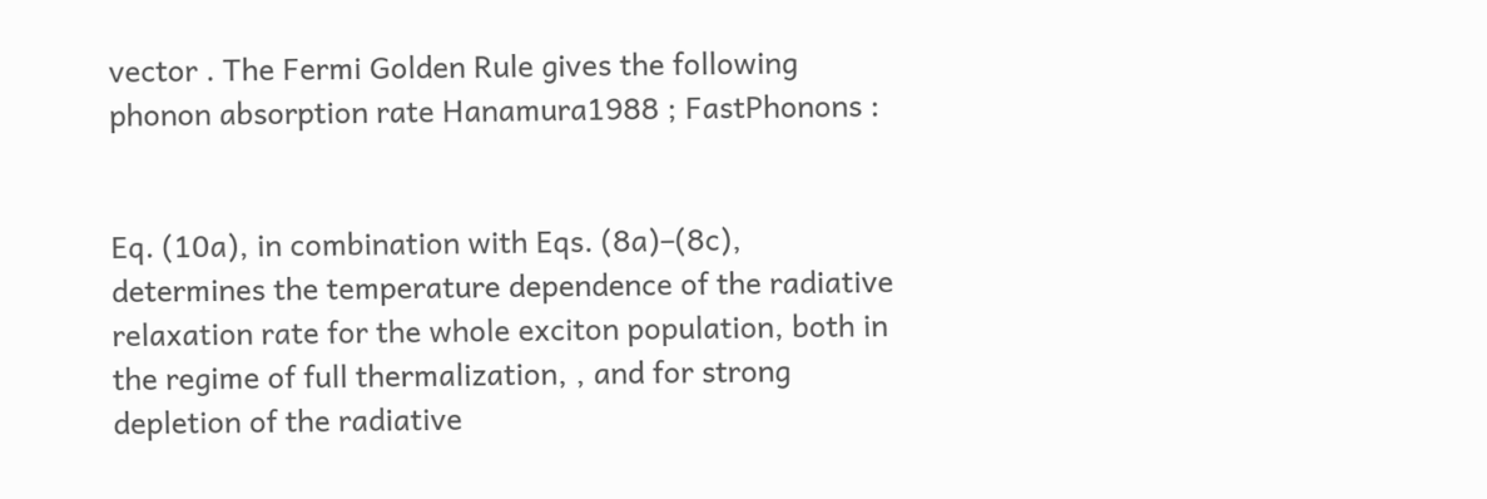vector . The Fermi Golden Rule gives the following phonon absorption rate Hanamura1988 ; FastPhonons :


Eq. (10a), in combination with Eqs. (8a)–(8c), determines the temperature dependence of the radiative relaxation rate for the whole exciton population, both in the regime of full thermalization, , and for strong depletion of the radiative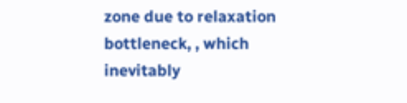zone due to relaxation bottleneck, , which inevitably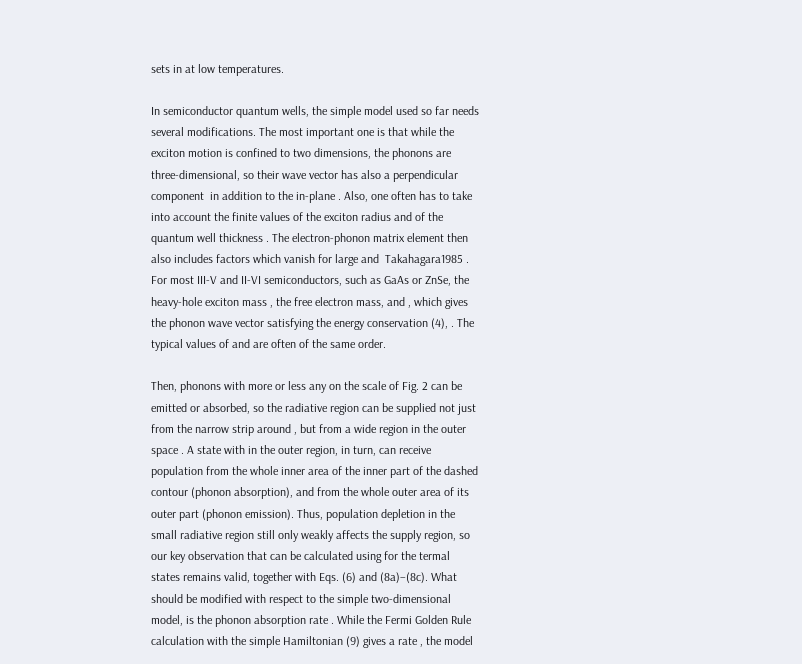sets in at low temperatures.

In semiconductor quantum wells, the simple model used so far needs several modifications. The most important one is that while the exciton motion is confined to two dimensions, the phonons are three-dimensional, so their wave vector has also a perpendicular component  in addition to the in-plane . Also, one often has to take into account the finite values of the exciton radius and of the quantum well thickness . The electron-phonon matrix element then also includes factors which vanish for large and  Takahagara1985 . For most III-V and II-VI semiconductors, such as GaAs or ZnSe, the heavy-hole exciton mass , the free electron mass, and , which gives the phonon wave vector satisfying the energy conservation (4), . The typical values of and are often of the same order.

Then, phonons with more or less any on the scale of Fig. 2 can be emitted or absorbed, so the radiative region can be supplied not just from the narrow strip around , but from a wide region in the outer space . A state with in the outer region, in turn, can receive population from the whole inner area of the inner part of the dashed contour (phonon absorption), and from the whole outer area of its outer part (phonon emission). Thus, population depletion in the small radiative region still only weakly affects the supply region, so our key observation that can be calculated using for the termal states remains valid, together with Eqs. (6) and (8a)–(8c). What should be modified with respect to the simple two-dimensional model, is the phonon absorption rate . While the Fermi Golden Rule calculation with the simple Hamiltonian (9) gives a rate , the model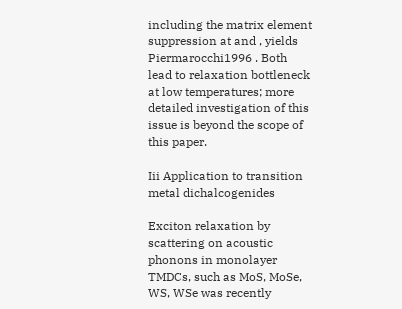including the matrix element suppression at and , yields  Piermarocchi1996 . Both lead to relaxation bottleneck at low temperatures; more detailed investigation of this issue is beyond the scope of this paper.

Iii Application to transition metal dichalcogenides

Exciton relaxation by scattering on acoustic phonons in monolayer TMDCs, such as MoS, MoSe, WS, WSe was recently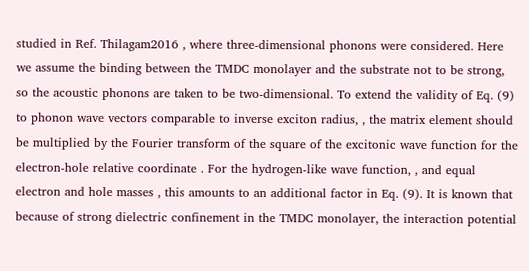studied in Ref. Thilagam2016 , where three-dimensional phonons were considered. Here we assume the binding between the TMDC monolayer and the substrate not to be strong, so the acoustic phonons are taken to be two-dimensional. To extend the validity of Eq. (9) to phonon wave vectors comparable to inverse exciton radius, , the matrix element should be multiplied by the Fourier transform of the square of the excitonic wave function for the electron-hole relative coordinate . For the hydrogen-like wave function, , and equal electron and hole masses , this amounts to an additional factor in Eq. (9). It is known that because of strong dielectric confinement in the TMDC monolayer, the interaction potential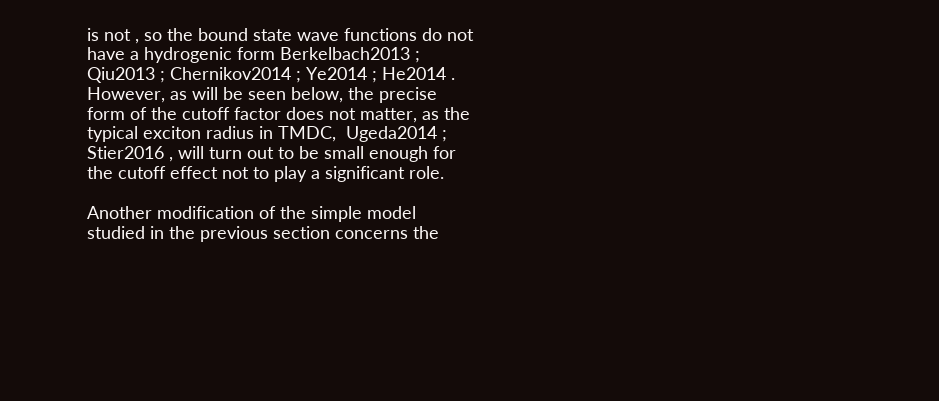is not , so the bound state wave functions do not have a hydrogenic form Berkelbach2013 ; Qiu2013 ; Chernikov2014 ; Ye2014 ; He2014 . However, as will be seen below, the precise form of the cutoff factor does not matter, as the typical exciton radius in TMDC,  Ugeda2014 ; Stier2016 , will turn out to be small enough for the cutoff effect not to play a significant role.

Another modification of the simple model studied in the previous section concerns the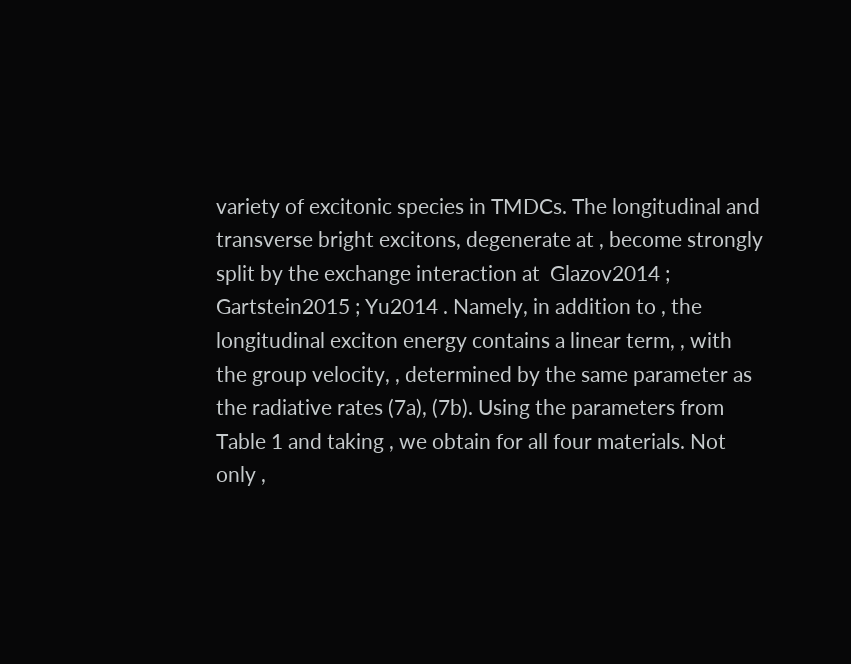variety of excitonic species in TMDCs. The longitudinal and transverse bright excitons, degenerate at , become strongly split by the exchange interaction at  Glazov2014 ; Gartstein2015 ; Yu2014 . Namely, in addition to , the longitudinal exciton energy contains a linear term, , with the group velocity, , determined by the same parameter as the radiative rates (7a), (7b). Using the parameters from Table 1 and taking , we obtain for all four materials. Not only ,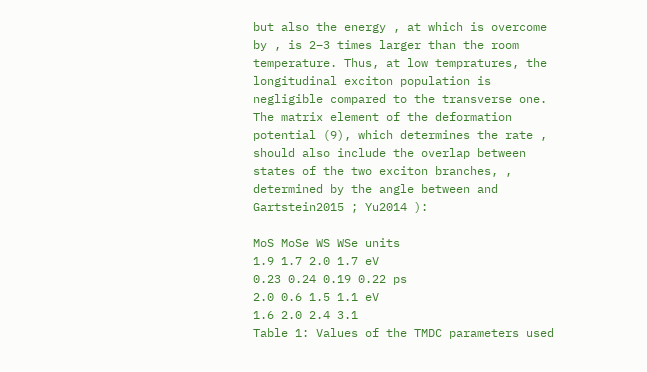but also the energy , at which is overcome by , is 2–3 times larger than the room temperature. Thus, at low tempratures, the longitudinal exciton population is negligible compared to the transverse one. The matrix element of the deformation potential (9), which determines the rate , should also include the overlap between states of the two exciton branches, , determined by the angle between and  Gartstein2015 ; Yu2014 ):

MoS MoSe WS WSe units
1.9 1.7 2.0 1.7 eV
0.23 0.24 0.19 0.22 ps
2.0 0.6 1.5 1.1 eV
1.6 2.0 2.4 3.1
Table 1: Values of the TMDC parameters used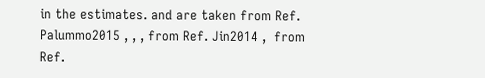in the estimates. and are taken from Ref. Palummo2015 , , , from Ref. Jin2014 ,  from Ref.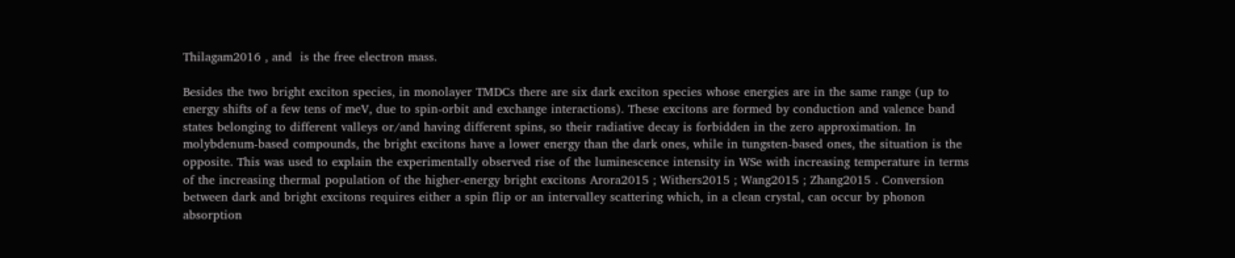Thilagam2016 , and  is the free electron mass.

Besides the two bright exciton species, in monolayer TMDCs there are six dark exciton species whose energies are in the same range (up to energy shifts of a few tens of meV, due to spin-orbit and exchange interactions). These excitons are formed by conduction and valence band states belonging to different valleys or/and having different spins, so their radiative decay is forbidden in the zero approximation. In molybdenum-based compounds, the bright excitons have a lower energy than the dark ones, while in tungsten-based ones, the situation is the opposite. This was used to explain the experimentally observed rise of the luminescence intensity in WSe with increasing temperature in terms of the increasing thermal population of the higher-energy bright excitons Arora2015 ; Withers2015 ; Wang2015 ; Zhang2015 . Conversion between dark and bright excitons requires either a spin flip or an intervalley scattering which, in a clean crystal, can occur by phonon absorption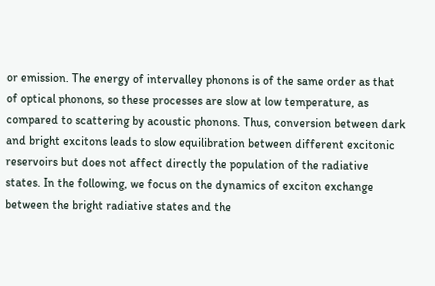or emission. The energy of intervalley phonons is of the same order as that of optical phonons, so these processes are slow at low temperature, as compared to scattering by acoustic phonons. Thus, conversion between dark and bright excitons leads to slow equilibration between different excitonic reservoirs but does not affect directly the population of the radiative states. In the following, we focus on the dynamics of exciton exchange between the bright radiative states and the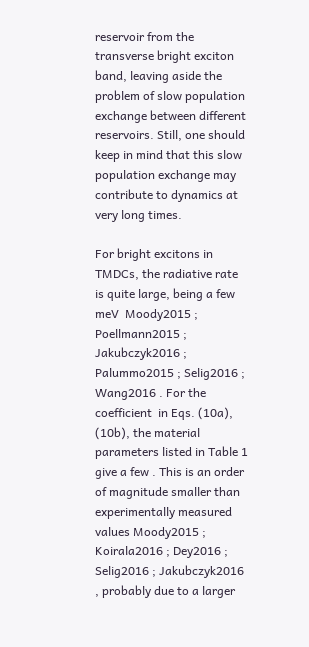reservoir from the transverse bright exciton band, leaving aside the problem of slow population exchange between different reservoirs. Still, one should keep in mind that this slow population exchange may contribute to dynamics at very long times.

For bright excitons in TMDCs, the radiative rate is quite large, being a few meV  Moody2015 ; Poellmann2015 ; Jakubczyk2016 ; Palummo2015 ; Selig2016 ; Wang2016 . For the coefficient  in Eqs. (10a), (10b), the material parameters listed in Table 1 give a few . This is an order of magnitude smaller than experimentally measured values Moody2015 ; Koirala2016 ; Dey2016 ; Selig2016 ; Jakubczyk2016 , probably due to a larger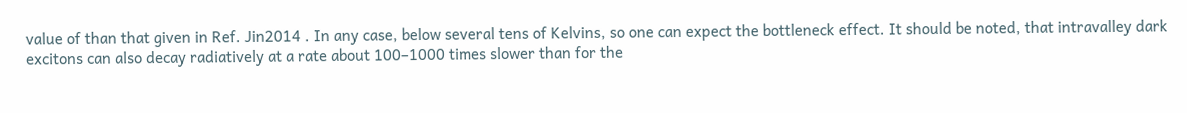value of than that given in Ref. Jin2014 . In any case, below several tens of Kelvins, so one can expect the bottleneck effect. It should be noted, that intravalley dark excitons can also decay radiatively at a rate about 100–1000 times slower than for the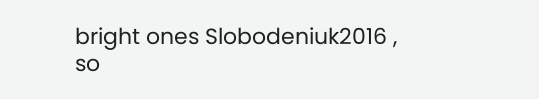bright ones Slobodeniuk2016 , so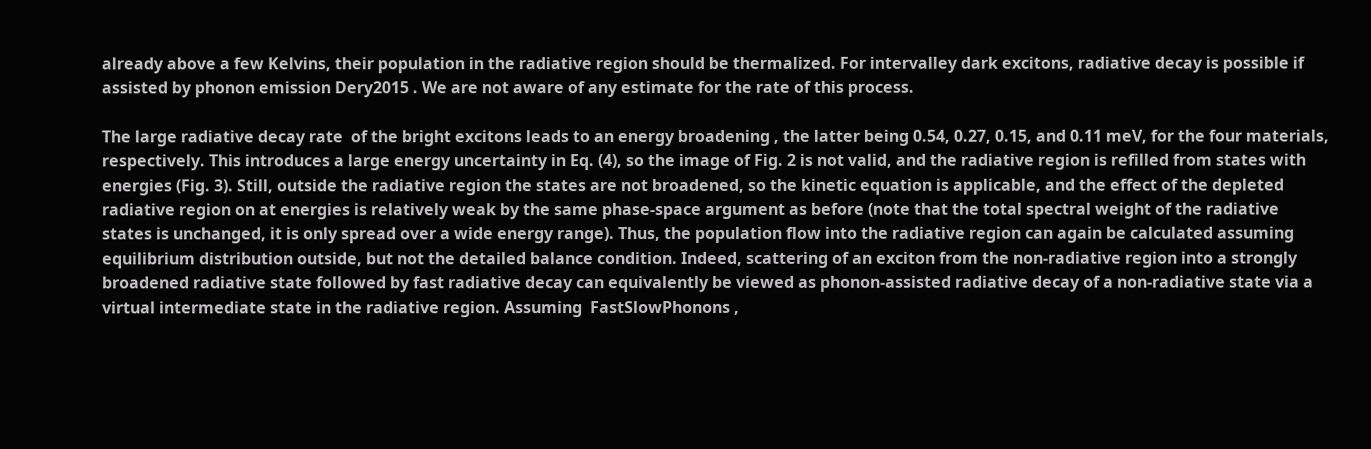already above a few Kelvins, their population in the radiative region should be thermalized. For intervalley dark excitons, radiative decay is possible if assisted by phonon emission Dery2015 . We are not aware of any estimate for the rate of this process.

The large radiative decay rate  of the bright excitons leads to an energy broadening , the latter being 0.54, 0.27, 0.15, and 0.11 meV, for the four materials, respectively. This introduces a large energy uncertainty in Eq. (4), so the image of Fig. 2 is not valid, and the radiative region is refilled from states with energies (Fig. 3). Still, outside the radiative region the states are not broadened, so the kinetic equation is applicable, and the effect of the depleted radiative region on at energies is relatively weak by the same phase-space argument as before (note that the total spectral weight of the radiative states is unchanged, it is only spread over a wide energy range). Thus, the population flow into the radiative region can again be calculated assuming equilibrium distribution outside, but not the detailed balance condition. Indeed, scattering of an exciton from the non-radiative region into a strongly broadened radiative state followed by fast radiative decay can equivalently be viewed as phonon-assisted radiative decay of a non-radiative state via a virtual intermediate state in the radiative region. Assuming  FastSlowPhonons ,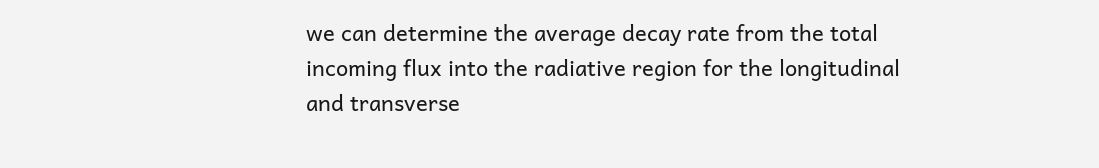we can determine the average decay rate from the total incoming flux into the radiative region for the longitudinal and transverse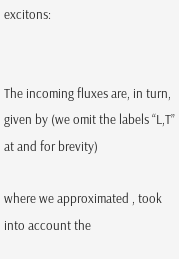excitons:


The incoming fluxes are, in turn, given by (we omit the labels “L,T” at and for brevity)

where we approximated , took into account the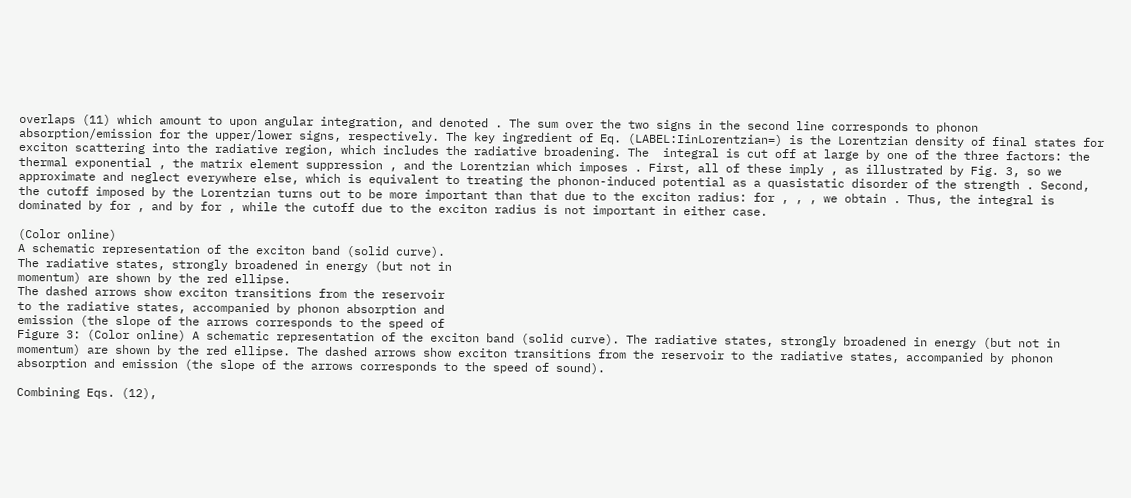overlaps (11) which amount to upon angular integration, and denoted . The sum over the two signs in the second line corresponds to phonon absorption/emission for the upper/lower signs, respectively. The key ingredient of Eq. (LABEL:IinLorentzian=) is the Lorentzian density of final states for exciton scattering into the radiative region, which includes the radiative broadening. The  integral is cut off at large by one of the three factors: the thermal exponential , the matrix element suppression , and the Lorentzian which imposes . First, all of these imply , as illustrated by Fig. 3, so we approximate and neglect everywhere else, which is equivalent to treating the phonon-induced potential as a quasistatic disorder of the strength . Second, the cutoff imposed by the Lorentzian turns out to be more important than that due to the exciton radius: for , , , we obtain . Thus, the integral is dominated by for , and by for , while the cutoff due to the exciton radius is not important in either case.

(Color online)
A schematic representation of the exciton band (solid curve).
The radiative states, strongly broadened in energy (but not in
momentum) are shown by the red ellipse.
The dashed arrows show exciton transitions from the reservoir
to the radiative states, accompanied by phonon absorption and
emission (the slope of the arrows corresponds to the speed of
Figure 3: (Color online) A schematic representation of the exciton band (solid curve). The radiative states, strongly broadened in energy (but not in momentum) are shown by the red ellipse. The dashed arrows show exciton transitions from the reservoir to the radiative states, accompanied by phonon absorption and emission (the slope of the arrows corresponds to the speed of sound).

Combining Eqs. (12),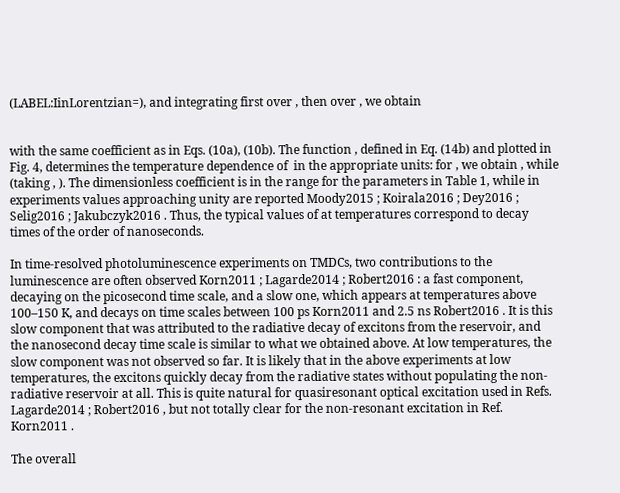(LABEL:IinLorentzian=), and integrating first over , then over , we obtain


with the same coefficient as in Eqs. (10a), (10b). The function , defined in Eq. (14b) and plotted in Fig. 4, determines the temperature dependence of  in the appropriate units: for , we obtain , while (taking , ). The dimensionless coefficient is in the range for the parameters in Table 1, while in experiments values approaching unity are reported Moody2015 ; Koirala2016 ; Dey2016 ; Selig2016 ; Jakubczyk2016 . Thus, the typical values of at temperatures correspond to decay times of the order of nanoseconds.

In time-resolved photoluminescence experiments on TMDCs, two contributions to the luminescence are often observed Korn2011 ; Lagarde2014 ; Robert2016 : a fast component, decaying on the picosecond time scale, and a slow one, which appears at temperatures above 100–150 K, and decays on time scales between 100 ps Korn2011 and 2.5 ns Robert2016 . It is this slow component that was attributed to the radiative decay of excitons from the reservoir, and the nanosecond decay time scale is similar to what we obtained above. At low temperatures, the slow component was not observed so far. It is likely that in the above experiments at low temperatures, the excitons quickly decay from the radiative states without populating the non-radiative reservoir at all. This is quite natural for quasiresonant optical excitation used in Refs. Lagarde2014 ; Robert2016 , but not totally clear for the non-resonant excitation in Ref. Korn2011 .

The overall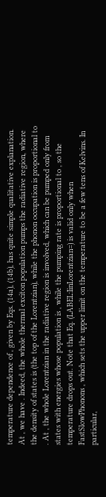temperature dependence of , given by Eqs. (14a), (14b), has quite simple qualitative explanation. At , we have . Indeed, the whole thermal exciton population pumps the radiative region, where the density of states is (the top of the Lorentzian), while the phonon occupation is proportional to . At , the whole Lorentzian in the radiative region is involved, which can be pumped only from states with energies whose population is , while the pumping rate is proportional to , so the temperature drops out. Note that Eq. (LABEL:IinLorentzian=) is valid only when  FastSlowPhonons , which sets the upper limit on the temperature to be a few tens of Kelvins. In particular,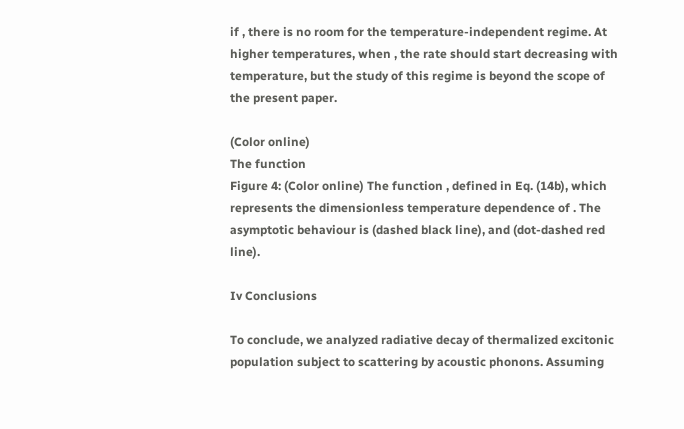if , there is no room for the temperature-independent regime. At higher temperatures, when , the rate should start decreasing with temperature, but the study of this regime is beyond the scope of the present paper.

(Color online)
The function
Figure 4: (Color online) The function , defined in Eq. (14b), which represents the dimensionless temperature dependence of . The asymptotic behaviour is (dashed black line), and (dot-dashed red line).

Iv Conclusions

To conclude, we analyzed radiative decay of thermalized excitonic population subject to scattering by acoustic phonons. Assuming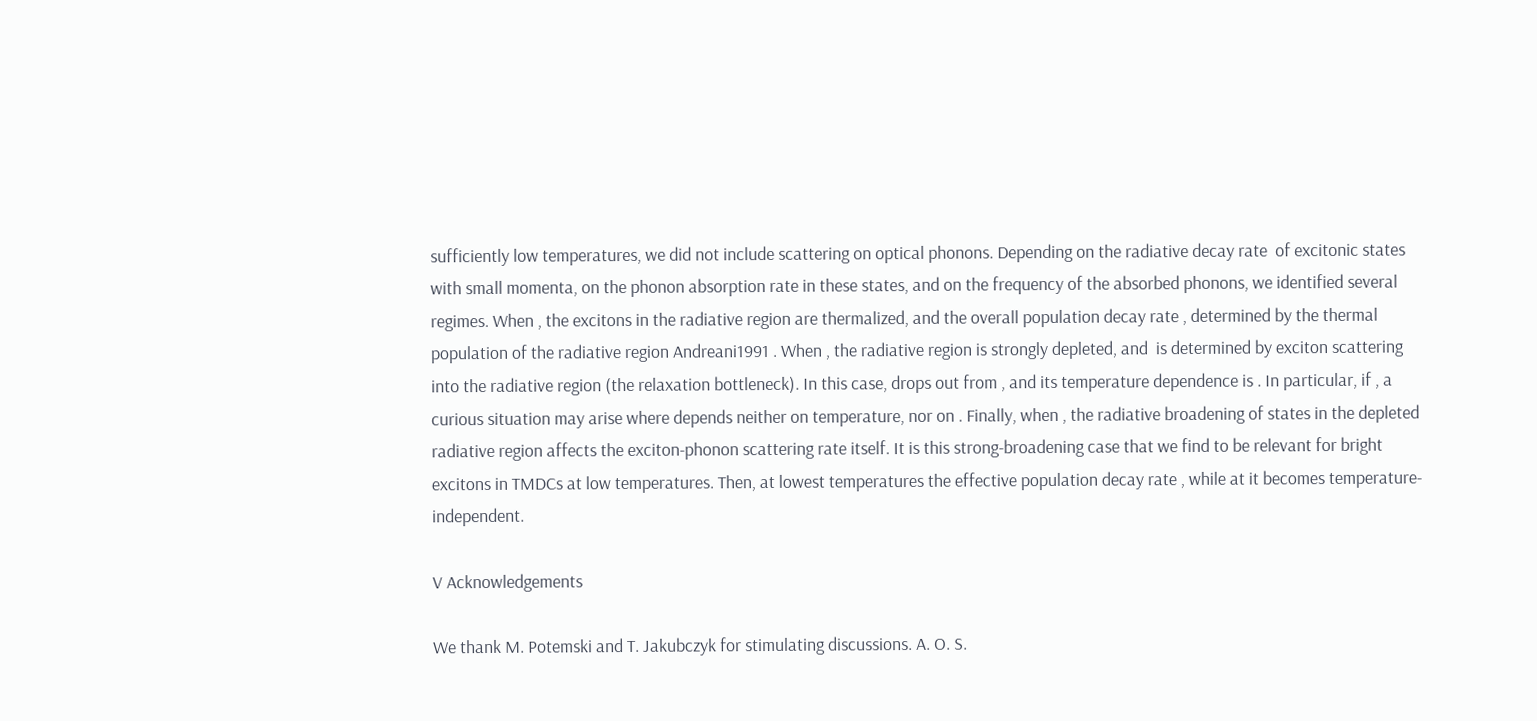sufficiently low temperatures, we did not include scattering on optical phonons. Depending on the radiative decay rate  of excitonic states with small momenta, on the phonon absorption rate in these states, and on the frequency of the absorbed phonons, we identified several regimes. When , the excitons in the radiative region are thermalized, and the overall population decay rate , determined by the thermal population of the radiative region Andreani1991 . When , the radiative region is strongly depleted, and  is determined by exciton scattering into the radiative region (the relaxation bottleneck). In this case, drops out from , and its temperature dependence is . In particular, if , a curious situation may arise where depends neither on temperature, nor on . Finally, when , the radiative broadening of states in the depleted radiative region affects the exciton-phonon scattering rate itself. It is this strong-broadening case that we find to be relevant for bright excitons in TMDCs at low temperatures. Then, at lowest temperatures the effective population decay rate , while at it becomes temperature-independent.

V Acknowledgements

We thank M. Potemski and T. Jakubczyk for stimulating discussions. A. O. S.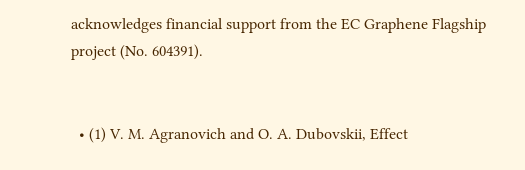acknowledges financial support from the EC Graphene Flagship project (No. 604391).


  • (1) V. M. Agranovich and O. A. Dubovskii, Effect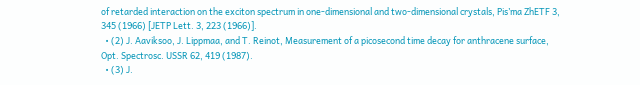of retarded interaction on the exciton spectrum in one-dimensional and two-dimensional crystals, Pis’ma ZhETF 3, 345 (1966) [JETP Lett. 3, 223 (1966)].
  • (2) J. Aaviksoo, J. Lippmaa, and T. Reinot, Measurement of a picosecond time decay for anthracene surface, Opt. Spectrosc. USSR 62, 419 (1987).
  • (3) J.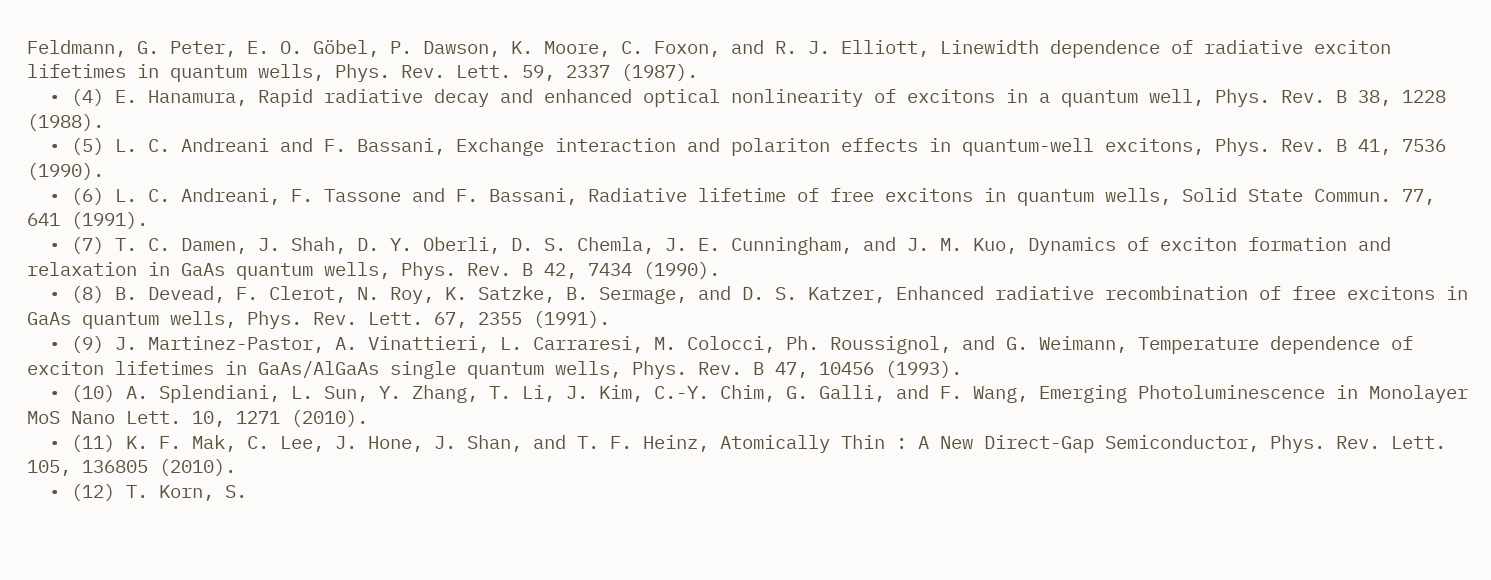Feldmann, G. Peter, E. O. Göbel, P. Dawson, K. Moore, C. Foxon, and R. J. Elliott, Linewidth dependence of radiative exciton lifetimes in quantum wells, Phys. Rev. Lett. 59, 2337 (1987).
  • (4) E. Hanamura, Rapid radiative decay and enhanced optical nonlinearity of excitons in a quantum well, Phys. Rev. B 38, 1228 (1988).
  • (5) L. C. Andreani and F. Bassani, Exchange interaction and polariton effects in quantum-well excitons, Phys. Rev. B 41, 7536 (1990).
  • (6) L. C. Andreani, F. Tassone and F. Bassani, Radiative lifetime of free excitons in quantum wells, Solid State Commun. 77, 641 (1991).
  • (7) T. C. Damen, J. Shah, D. Y. Oberli, D. S. Chemla, J. E. Cunningham, and J. M. Kuo, Dynamics of exciton formation and relaxation in GaAs quantum wells, Phys. Rev. B 42, 7434 (1990).
  • (8) B. Devead, F. Clerot, N. Roy, K. Satzke, B. Sermage, and D. S. Katzer, Enhanced radiative recombination of free excitons in GaAs quantum wells, Phys. Rev. Lett. 67, 2355 (1991).
  • (9) J. Martinez-Pastor, A. Vinattieri, L. Carraresi, M. Colocci, Ph. Roussignol, and G. Weimann, Temperature dependence of exciton lifetimes in GaAs/AlGaAs single quantum wells, Phys. Rev. B 47, 10456 (1993).
  • (10) A. Splendiani, L. Sun, Y. Zhang, T. Li, J. Kim, C.-Y. Chim, G. Galli, and F. Wang, Emerging Photoluminescence in Monolayer MoS Nano Lett. 10, 1271 (2010).
  • (11) K. F. Mak, C. Lee, J. Hone, J. Shan, and T. F. Heinz, Atomically Thin : A New Direct-Gap Semiconductor, Phys. Rev. Lett. 105, 136805 (2010).
  • (12) T. Korn, S.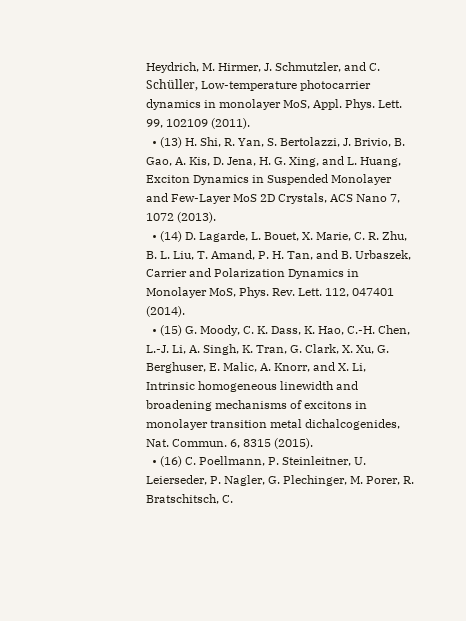Heydrich, M. Hirmer, J. Schmutzler, and C. Schüller, Low-temperature photocarrier dynamics in monolayer MoS, Appl. Phys. Lett. 99, 102109 (2011).
  • (13) H. Shi, R. Yan, S. Bertolazzi, J. Brivio, B. Gao, A. Kis, D. Jena, H. G. Xing, and L. Huang, Exciton Dynamics in Suspended Monolayer and Few-Layer MoS 2D Crystals, ACS Nano 7, 1072 (2013).
  • (14) D. Lagarde, L. Bouet, X. Marie, C. R. Zhu, B. L. Liu, T. Amand, P. H. Tan, and B. Urbaszek, Carrier and Polarization Dynamics in Monolayer MoS, Phys. Rev. Lett. 112, 047401 (2014).
  • (15) G. Moody, C. K. Dass, K. Hao, C.-H. Chen, L.-J. Li, A. Singh, K. Tran, G. Clark, X. Xu, G. Berghuser, E. Malic, A. Knorr, and X. Li, Intrinsic homogeneous linewidth and broadening mechanisms of excitons in monolayer transition metal dichalcogenides, Nat. Commun. 6, 8315 (2015).
  • (16) C. Poellmann, P. Steinleitner, U. Leierseder, P. Nagler, G. Plechinger, M. Porer, R. Bratschitsch, C.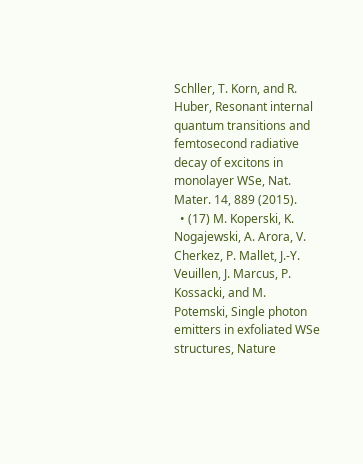Schller, T. Korn, and R. Huber, Resonant internal quantum transitions and femtosecond radiative decay of excitons in monolayer WSe, Nat. Mater. 14, 889 (2015).
  • (17) M. Koperski, K. Nogajewski, A. Arora, V. Cherkez, P. Mallet, J.-Y. Veuillen, J. Marcus, P. Kossacki, and M. Potemski, Single photon emitters in exfoliated WSe structures, Nature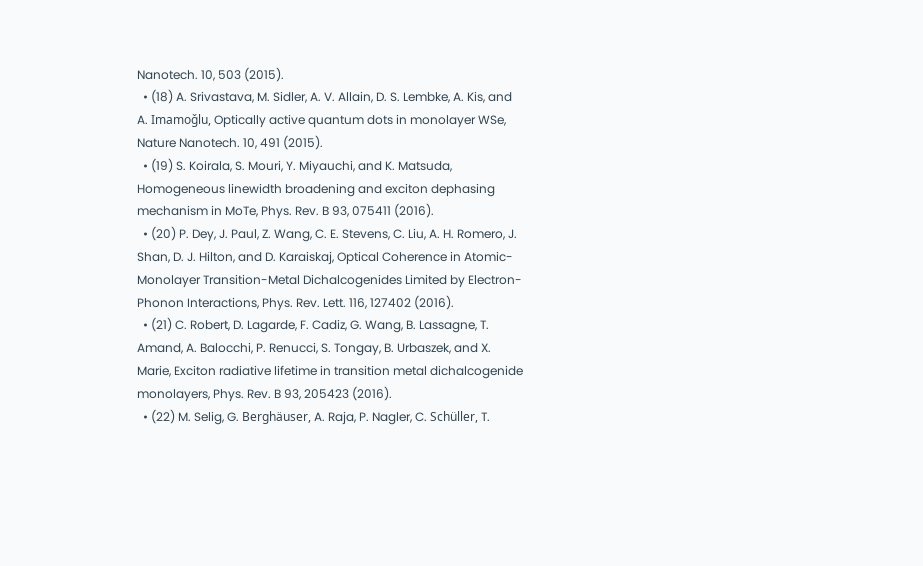Nanotech. 10, 503 (2015).
  • (18) A. Srivastava, M. Sidler, A. V. Allain, D. S. Lembke, A. Kis, and A. Imamoǧlu, Optically active quantum dots in monolayer WSe, Nature Nanotech. 10, 491 (2015).
  • (19) S. Koirala, S. Mouri, Y. Miyauchi, and K. Matsuda, Homogeneous linewidth broadening and exciton dephasing mechanism in MoTe, Phys. Rev. B 93, 075411 (2016).
  • (20) P. Dey, J. Paul, Z. Wang, C. E. Stevens, C. Liu, A. H. Romero, J. Shan, D. J. Hilton, and D. Karaiskaj, Optical Coherence in Atomic-Monolayer Transition-Metal Dichalcogenides Limited by Electron-Phonon Interactions, Phys. Rev. Lett. 116, 127402 (2016).
  • (21) C. Robert, D. Lagarde, F. Cadiz, G. Wang, B. Lassagne, T. Amand, A. Balocchi, P. Renucci, S. Tongay, B. Urbaszek, and X. Marie, Exciton radiative lifetime in transition metal dichalcogenide monolayers, Phys. Rev. B 93, 205423 (2016).
  • (22) M. Selig, G. Berghäuser, A. Raja, P. Nagler, C. Schüller, T.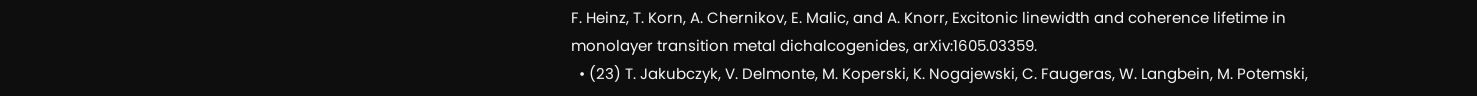F. Heinz, T. Korn, A. Chernikov, E. Malic, and A. Knorr, Excitonic linewidth and coherence lifetime in monolayer transition metal dichalcogenides, arXiv:1605.03359.
  • (23) T. Jakubczyk, V. Delmonte, M. Koperski, K. Nogajewski, C. Faugeras, W. Langbein, M. Potemski,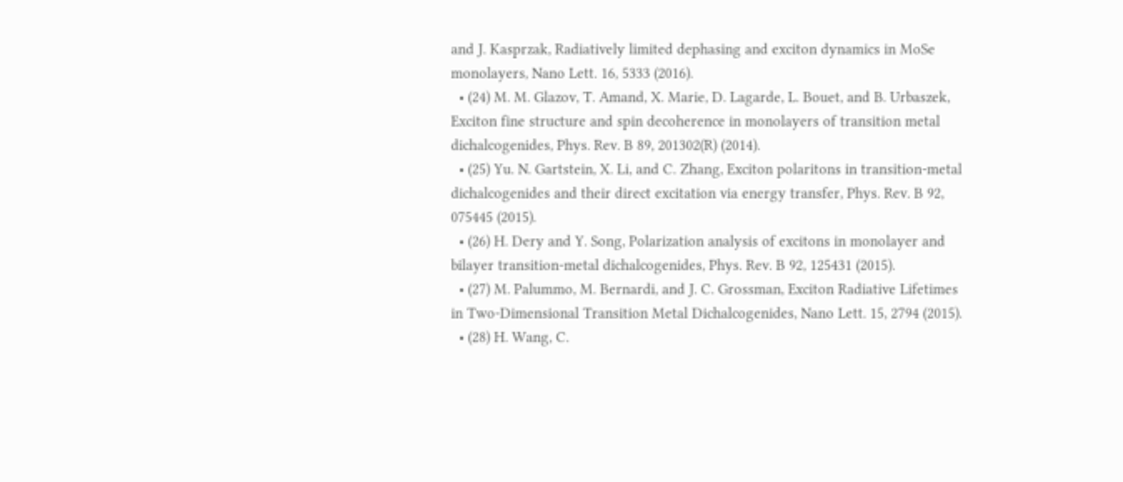and J. Kasprzak, Radiatively limited dephasing and exciton dynamics in MoSe monolayers, Nano Lett. 16, 5333 (2016).
  • (24) M. M. Glazov, T. Amand, X. Marie, D. Lagarde, L. Bouet, and B. Urbaszek, Exciton fine structure and spin decoherence in monolayers of transition metal dichalcogenides, Phys. Rev. B 89, 201302(R) (2014).
  • (25) Yu. N. Gartstein, X. Li, and C. Zhang, Exciton polaritons in transition-metal dichalcogenides and their direct excitation via energy transfer, Phys. Rev. B 92, 075445 (2015).
  • (26) H. Dery and Y. Song, Polarization analysis of excitons in monolayer and bilayer transition-metal dichalcogenides, Phys. Rev. B 92, 125431 (2015).
  • (27) M. Palummo, M. Bernardi, and J. C. Grossman, Exciton Radiative Lifetimes in Two-Dimensional Transition Metal Dichalcogenides, Nano Lett. 15, 2794 (2015).
  • (28) H. Wang, C.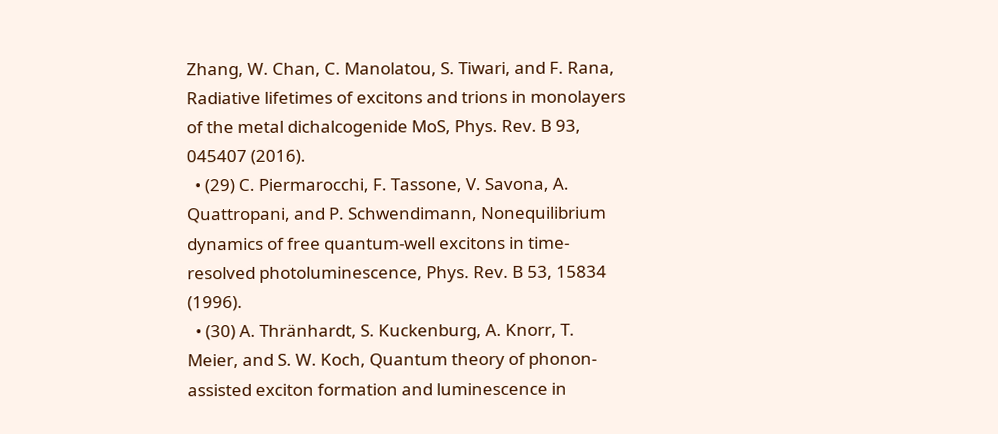Zhang, W. Chan, C. Manolatou, S. Tiwari, and F. Rana, Radiative lifetimes of excitons and trions in monolayers of the metal dichalcogenide MoS, Phys. Rev. B 93, 045407 (2016).
  • (29) C. Piermarocchi, F. Tassone, V. Savona, A. Quattropani, and P. Schwendimann, Nonequilibrium dynamics of free quantum-well excitons in time-resolved photoluminescence, Phys. Rev. B 53, 15834 (1996).
  • (30) A. Thränhardt, S. Kuckenburg, A. Knorr, T. Meier, and S. W. Koch, Quantum theory of phonon-assisted exciton formation and luminescence in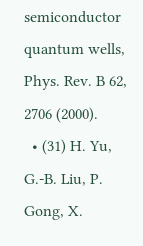semiconductor quantum wells, Phys. Rev. B 62, 2706 (2000).
  • (31) H. Yu, G.-B. Liu, P. Gong, X.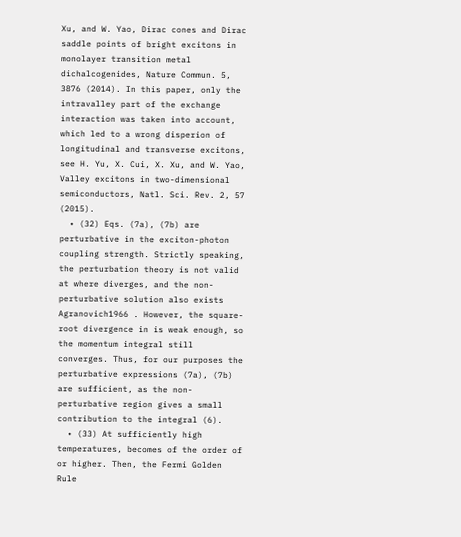Xu, and W. Yao, Dirac cones and Dirac saddle points of bright excitons in monolayer transition metal dichalcogenides, Nature Commun. 5, 3876 (2014). In this paper, only the intravalley part of the exchange interaction was taken into account, which led to a wrong disperion of longitudinal and transverse excitons, see H. Yu, X. Cui, X. Xu, and W. Yao, Valley excitons in two-dimensional semiconductors, Natl. Sci. Rev. 2, 57 (2015).
  • (32) Eqs. (7a), (7b) are perturbative in the exciton-photon coupling strength. Strictly speaking, the perturbation theory is not valid at where diverges, and the non-perturbative solution also exists Agranovich1966 . However, the square-root divergence in is weak enough, so the momentum integral still converges. Thus, for our purposes the perturbative expressions (7a), (7b) are sufficient, as the non-perturbative region gives a small contribution to the integral (6).
  • (33) At sufficiently high temperatures, becomes of the order of or higher. Then, the Fermi Golden Rule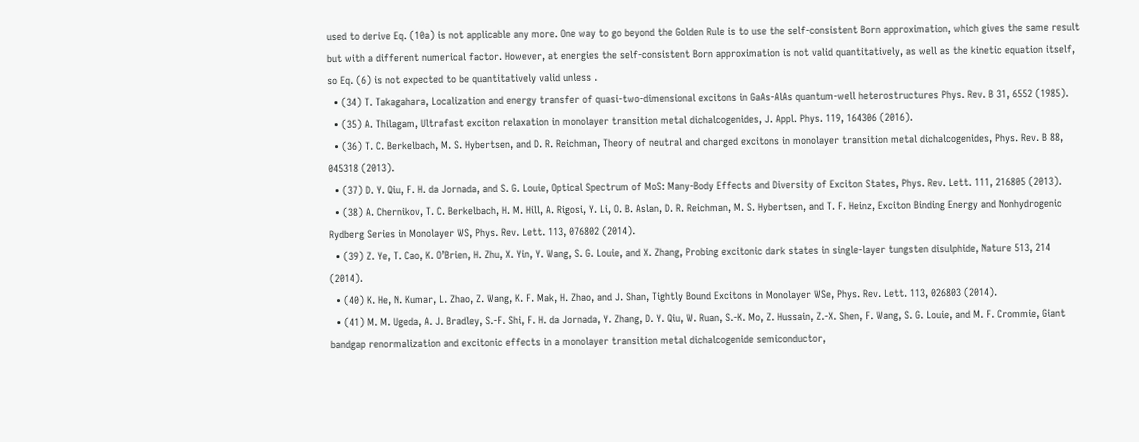used to derive Eq. (10a) is not applicable any more. One way to go beyond the Golden Rule is to use the self-consistent Born approximation, which gives the same result but with a different numerical factor. However, at energies the self-consistent Born approximation is not valid quantitatively, as well as the kinetic equation itself, so Eq. (6) is not expected to be quantitatively valid unless .
  • (34) T. Takagahara, Localization and energy transfer of quasi-two-dimensional excitons in GaAs-AlAs quantum-well heterostructures Phys. Rev. B 31, 6552 (1985).
  • (35) A. Thilagam, Ultrafast exciton relaxation in monolayer transition metal dichalcogenides, J. Appl. Phys. 119, 164306 (2016).
  • (36) T. C. Berkelbach, M. S. Hybertsen, and D. R. Reichman, Theory of neutral and charged excitons in monolayer transition metal dichalcogenides, Phys. Rev. B 88, 045318 (2013).
  • (37) D. Y. Qiu, F. H. da Jornada, and S. G. Louie, Optical Spectrum of MoS: Many-Body Effects and Diversity of Exciton States, Phys. Rev. Lett. 111, 216805 (2013).
  • (38) A. Chernikov, T. C. Berkelbach, H. M. Hill, A. Rigosi, Y. Li, O. B. Aslan, D. R. Reichman, M. S. Hybertsen, and T. F. Heinz, Exciton Binding Energy and Nonhydrogenic Rydberg Series in Monolayer WS, Phys. Rev. Lett. 113, 076802 (2014).
  • (39) Z. Ye, T. Cao, K. O’Brien, H. Zhu, X. Yin, Y. Wang, S. G. Louie, and X. Zhang, Probing excitonic dark states in single-layer tungsten disulphide, Nature 513, 214 (2014).
  • (40) K. He, N. Kumar, L. Zhao, Z. Wang, K. F. Mak, H. Zhao, and J. Shan, Tightly Bound Excitons in Monolayer WSe, Phys. Rev. Lett. 113, 026803 (2014).
  • (41) M. M. Ugeda, A. J. Bradley, S.-F. Shi, F. H. da Jornada, Y. Zhang, D. Y. Qiu, W. Ruan, S.-K. Mo, Z. Hussain, Z.-X. Shen, F. Wang, S. G. Louie, and M. F. Crommie, Giant bandgap renormalization and excitonic effects in a monolayer transition metal dichalcogenide semiconductor,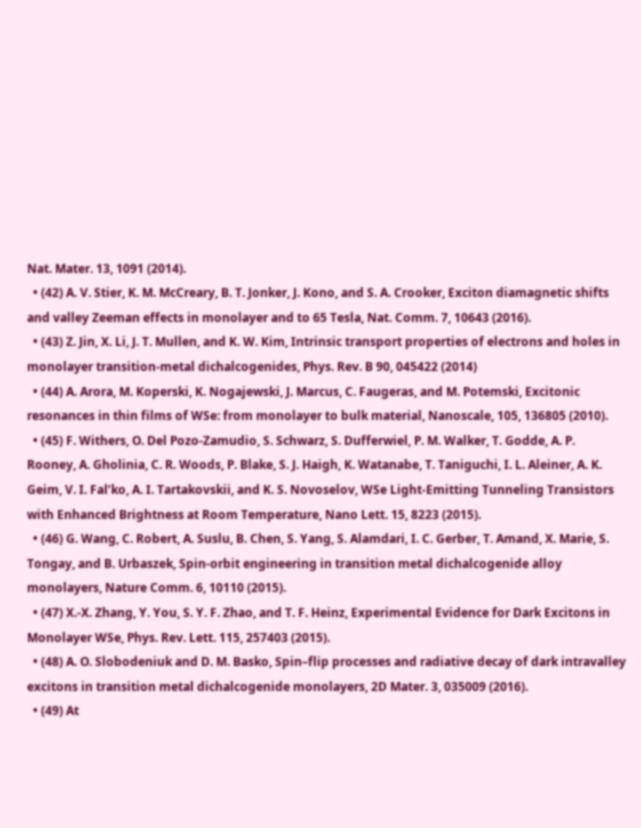Nat. Mater. 13, 1091 (2014).
  • (42) A. V. Stier, K. M. McCreary, B. T. Jonker, J. Kono, and S. A. Crooker, Exciton diamagnetic shifts and valley Zeeman effects in monolayer and to 65 Tesla, Nat. Comm. 7, 10643 (2016).
  • (43) Z. Jin, X. Li, J. T. Mullen, and K. W. Kim, Intrinsic transport properties of electrons and holes in monolayer transition-metal dichalcogenides, Phys. Rev. B 90, 045422 (2014)
  • (44) A. Arora, M. Koperski, K. Nogajewski, J. Marcus, C. Faugeras, and M. Potemski, Excitonic resonances in thin films of WSe: from monolayer to bulk material, Nanoscale, 105, 136805 (2010).
  • (45) F. Withers, O. Del Pozo-Zamudio, S. Schwarz, S. Dufferwiel, P. M. Walker, T. Godde, A. P. Rooney, A. Gholinia, C. R. Woods, P. Blake, S. J. Haigh, K. Watanabe, T. Taniguchi, I. L. Aleiner, A. K. Geim, V. I. Fal’ko, A. I. Tartakovskii, and K. S. Novoselov, WSe Light-Emitting Tunneling Transistors with Enhanced Brightness at Room Temperature, Nano Lett. 15, 8223 (2015).
  • (46) G. Wang, C. Robert, A. Suslu, B. Chen, S. Yang, S. Alamdari, I. C. Gerber, T. Amand, X. Marie, S. Tongay, and B. Urbaszek, Spin-orbit engineering in transition metal dichalcogenide alloy monolayers, Nature Comm. 6, 10110 (2015).
  • (47) X.-X. Zhang, Y. You, S. Y. F. Zhao, and T. F. Heinz, Experimental Evidence for Dark Excitons in Monolayer WSe, Phys. Rev. Lett. 115, 257403 (2015).
  • (48) A. O. Slobodeniuk and D. M. Basko, Spin–flip processes and radiative decay of dark intravalley excitons in transition metal dichalcogenide monolayers, 2D Mater. 3, 035009 (2016).
  • (49) At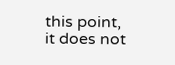this point, it does not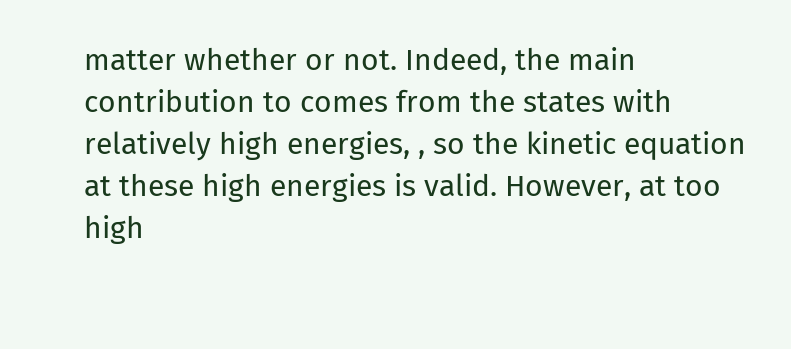matter whether or not. Indeed, the main contribution to comes from the states with relatively high energies, , so the kinetic equation at these high energies is valid. However, at too high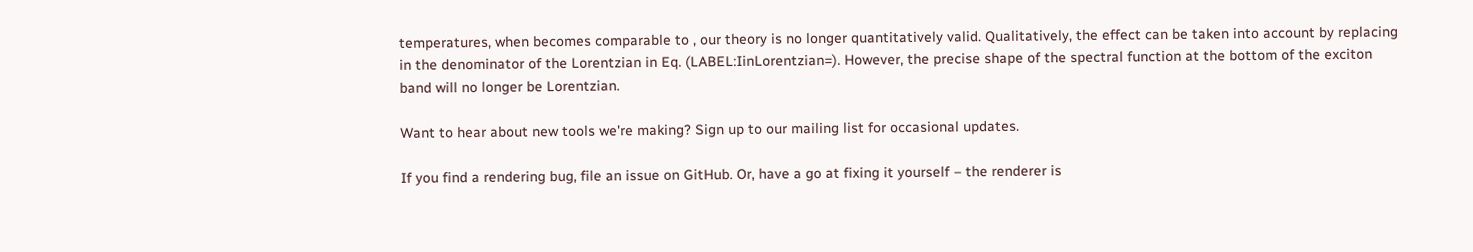temperatures, when becomes comparable to , our theory is no longer quantitatively valid. Qualitatively, the effect can be taken into account by replacing in the denominator of the Lorentzian in Eq. (LABEL:IinLorentzian=). However, the precise shape of the spectral function at the bottom of the exciton band will no longer be Lorentzian.

Want to hear about new tools we're making? Sign up to our mailing list for occasional updates.

If you find a rendering bug, file an issue on GitHub. Or, have a go at fixing it yourself – the renderer is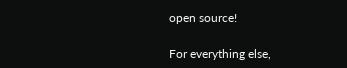open source!

For everything else,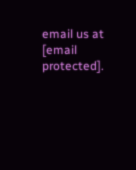email us at [email protected].